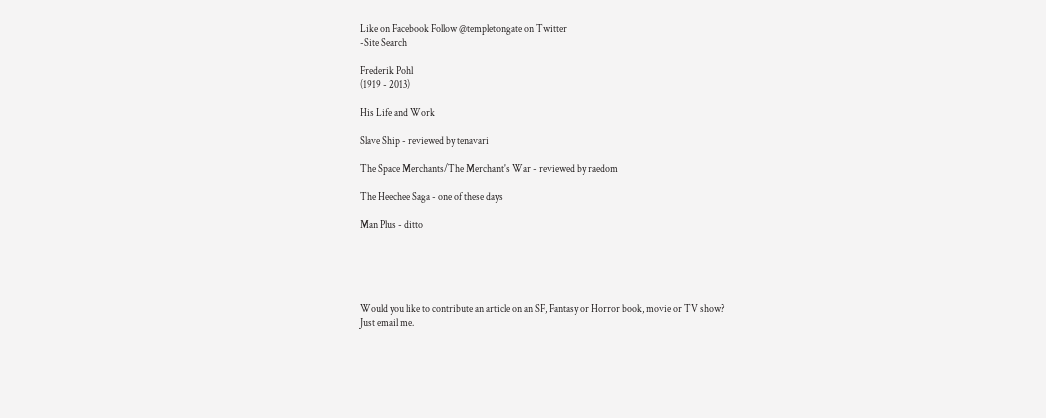Like on Facebook Follow @templetongate on Twitter
-Site Search

Frederik Pohl
(1919 - 2013)

His Life and Work

Slave Ship - reviewed by tenavari

The Space Merchants/The Merchant's War - reviewed by raedom

The Heechee Saga - one of these days

Man Plus - ditto





Would you like to contribute an article on an SF, Fantasy or Horror book, movie or TV show?
Just email me.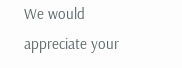We would appreciate your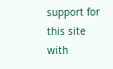support for this site with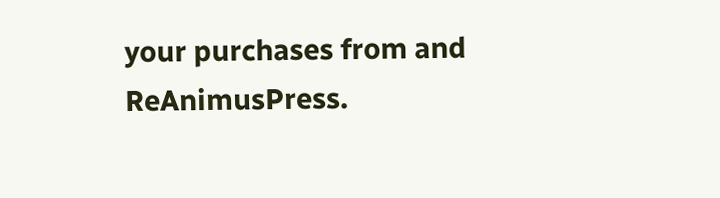your purchases from and ReAnimusPress.